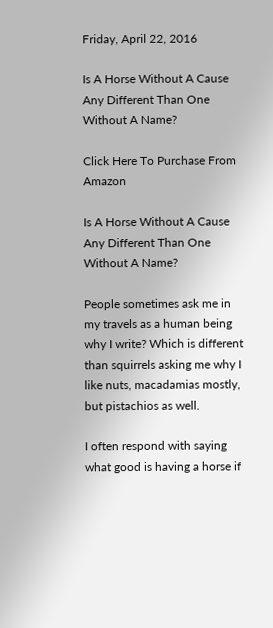Friday, April 22, 2016

Is A Horse Without A Cause Any Different Than One Without A Name?

Click Here To Purchase From Amazon

Is A Horse Without A Cause Any Different Than One Without A Name?

People sometimes ask me in my travels as a human being why I write? Which is different than squirrels asking me why I like nuts, macadamias mostly, but pistachios as well.

I often respond with saying what good is having a horse if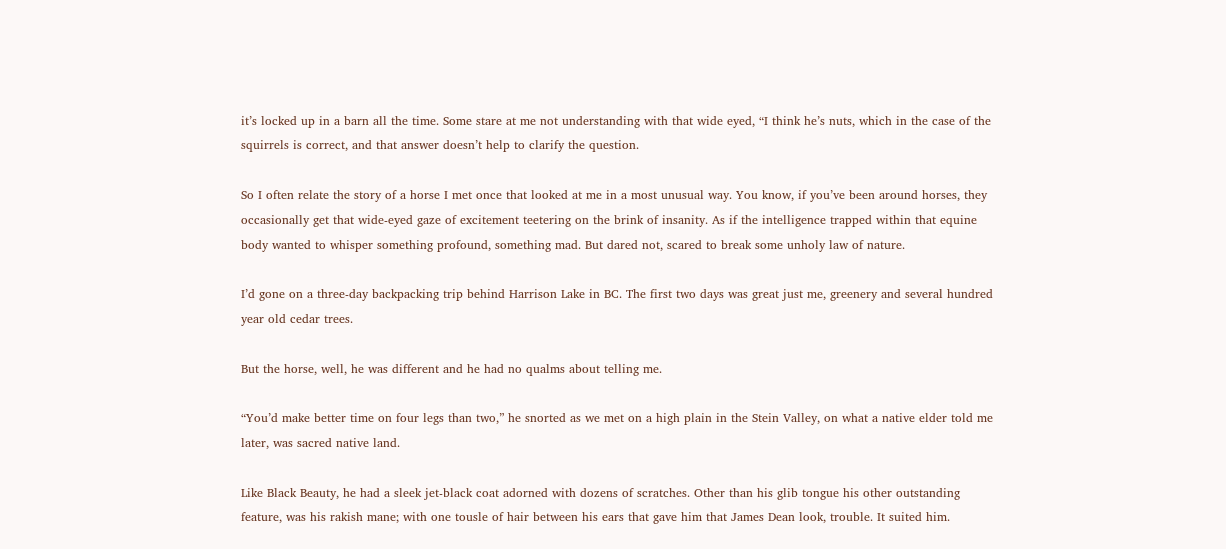it’s locked up in a barn all the time. Some stare at me not understanding with that wide eyed, “I think he’s nuts, which in the case of the squirrels is correct, and that answer doesn’t help to clarify the question.

So I often relate the story of a horse I met once that looked at me in a most unusual way. You know, if you’ve been around horses, they occasionally get that wide-eyed gaze of excitement teetering on the brink of insanity. As if the intelligence trapped within that equine body wanted to whisper something profound, something mad. But dared not, scared to break some unholy law of nature.

I’d gone on a three-day backpacking trip behind Harrison Lake in BC. The first two days was great just me, greenery and several hundred year old cedar trees.

But the horse, well, he was different and he had no qualms about telling me.

“You’d make better time on four legs than two,” he snorted as we met on a high plain in the Stein Valley, on what a native elder told me later, was sacred native land.

Like Black Beauty, he had a sleek jet-black coat adorned with dozens of scratches. Other than his glib tongue his other outstanding feature, was his rakish mane; with one tousle of hair between his ears that gave him that James Dean look, trouble. It suited him.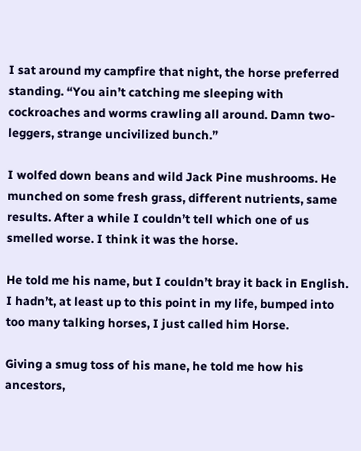I sat around my campfire that night, the horse preferred standing. “You ain’t catching me sleeping with cockroaches and worms crawling all around. Damn two-leggers, strange uncivilized bunch.”

I wolfed down beans and wild Jack Pine mushrooms. He munched on some fresh grass, different nutrients, same results. After a while I couldn’t tell which one of us smelled worse. I think it was the horse.

He told me his name, but I couldn’t bray it back in English. I hadn’t, at least up to this point in my life, bumped into too many talking horses, I just called him Horse.

Giving a smug toss of his mane, he told me how his ancestors,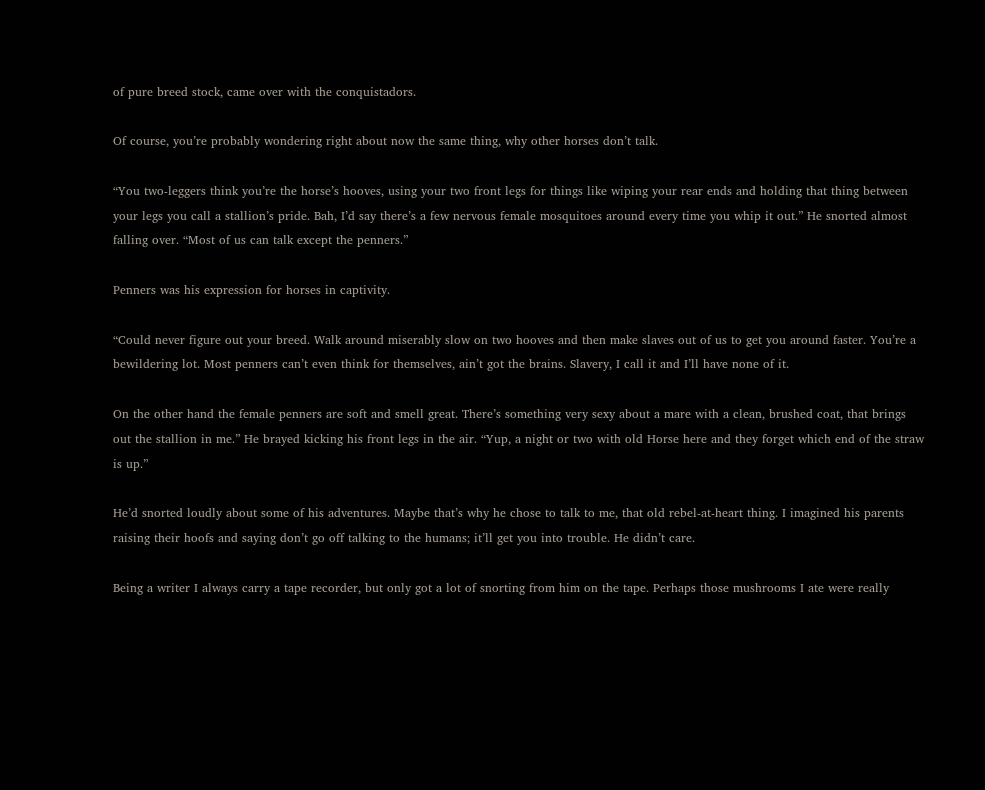of pure breed stock, came over with the conquistadors.

Of course, you’re probably wondering right about now the same thing, why other horses don’t talk.

“You two-leggers think you’re the horse’s hooves, using your two front legs for things like wiping your rear ends and holding that thing between your legs you call a stallion’s pride. Bah, I’d say there’s a few nervous female mosquitoes around every time you whip it out.” He snorted almost falling over. “Most of us can talk except the penners.”

Penners was his expression for horses in captivity.

“Could never figure out your breed. Walk around miserably slow on two hooves and then make slaves out of us to get you around faster. You’re a bewildering lot. Most penners can’t even think for themselves, ain’t got the brains. Slavery, I call it and I’ll have none of it.

On the other hand the female penners are soft and smell great. There’s something very sexy about a mare with a clean, brushed coat, that brings out the stallion in me.” He brayed kicking his front legs in the air. “Yup, a night or two with old Horse here and they forget which end of the straw is up.”

He’d snorted loudly about some of his adventures. Maybe that’s why he chose to talk to me, that old rebel-at-heart thing. I imagined his parents raising their hoofs and saying don’t go off talking to the humans; it’ll get you into trouble. He didn’t care.

Being a writer I always carry a tape recorder, but only got a lot of snorting from him on the tape. Perhaps those mushrooms I ate were really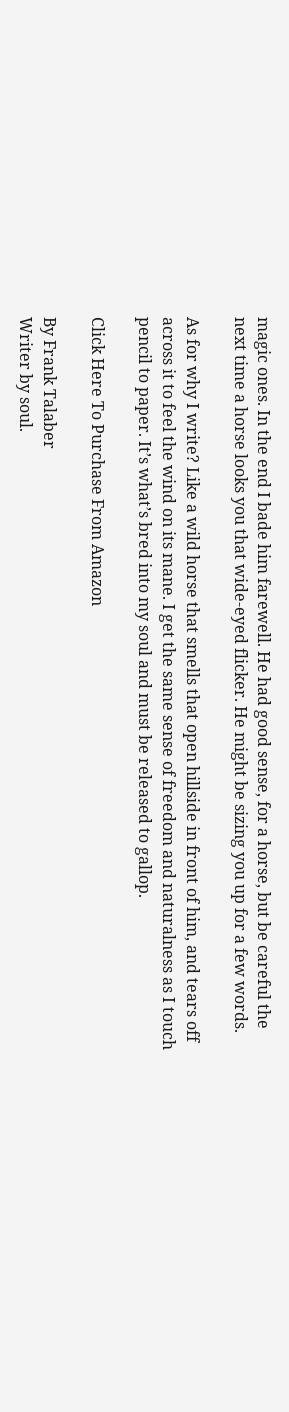magic ones. In the end I bade him farewell. He had good sense, for a horse, but be careful the next time a horse looks you that wide-eyed flicker. He might be sizing you up for a few words.

As for why I write? Like a wild horse that smells that open hillside in front of him, and tears off across it to feel the wind on its mane. I get the same sense of freedom and naturalness as I touch pencil to paper. It’s what’s bred into my soul and must be released to gallop.

Click Here To Purchase From Amazon

By Frank Talaber
Writer by soul.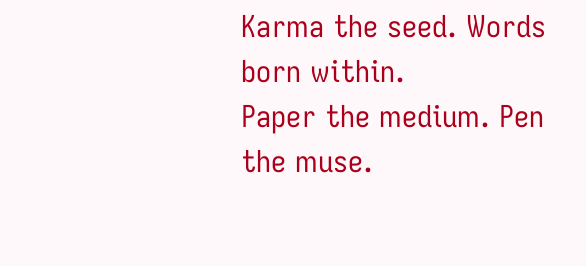Karma the seed. Words born within.
Paper the medium. Pen the muse.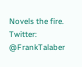Novels the fire.
Twitter: @FrankTalaber